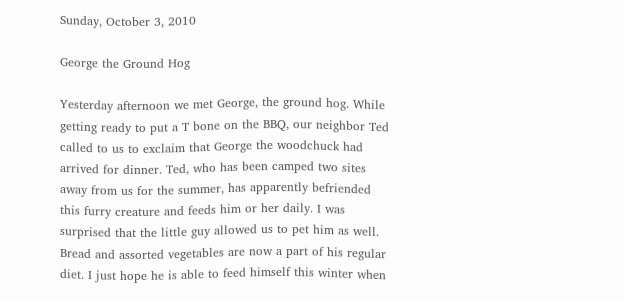Sunday, October 3, 2010

George the Ground Hog

Yesterday afternoon we met George, the ground hog. While getting ready to put a T bone on the BBQ, our neighbor Ted called to us to exclaim that George the woodchuck had arrived for dinner. Ted, who has been camped two sites away from us for the summer, has apparently befriended this furry creature and feeds him or her daily. I was surprised that the little guy allowed us to pet him as well. Bread and assorted vegetables are now a part of his regular diet. I just hope he is able to feed himself this winter when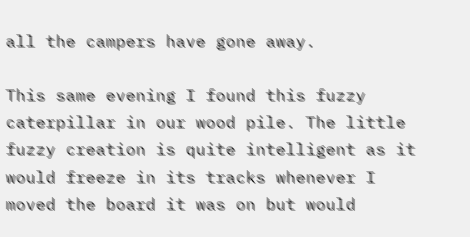all the campers have gone away.

This same evening I found this fuzzy caterpillar in our wood pile. The little fuzzy creation is quite intelligent as it would freeze in its tracks whenever I moved the board it was on but would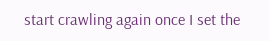start crawling again once I set the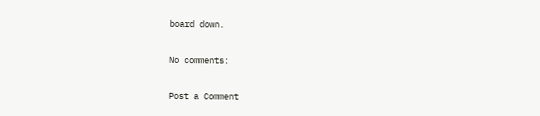board down.

No comments:

Post a Comment